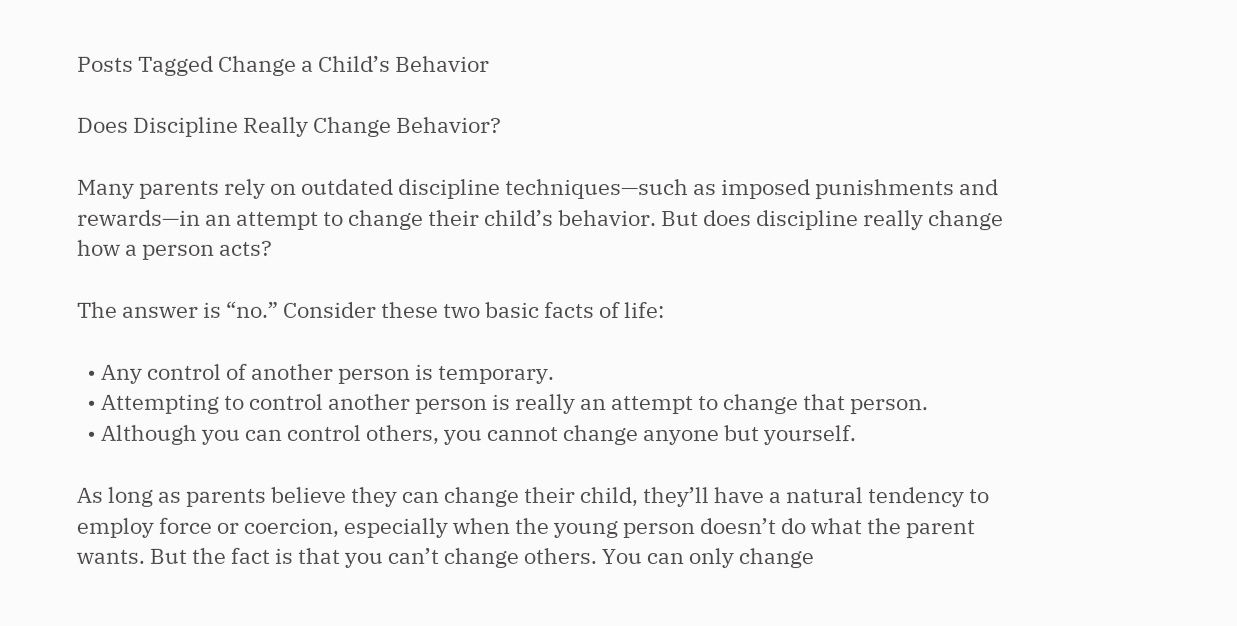Posts Tagged Change a Child’s Behavior

Does Discipline Really Change Behavior?

Many parents rely on outdated discipline techniques—such as imposed punishments and rewards—in an attempt to change their child’s behavior. But does discipline really change how a person acts?

The answer is “no.” Consider these two basic facts of life:

  • Any control of another person is temporary.
  • Attempting to control another person is really an attempt to change that person.
  • Although you can control others, you cannot change anyone but yourself.

As long as parents believe they can change their child, they’ll have a natural tendency to employ force or coercion, especially when the young person doesn’t do what the parent wants. But the fact is that you can’t change others. You can only change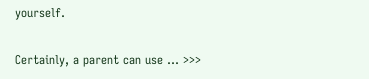yourself.

Certainly, a parent can use … >>>